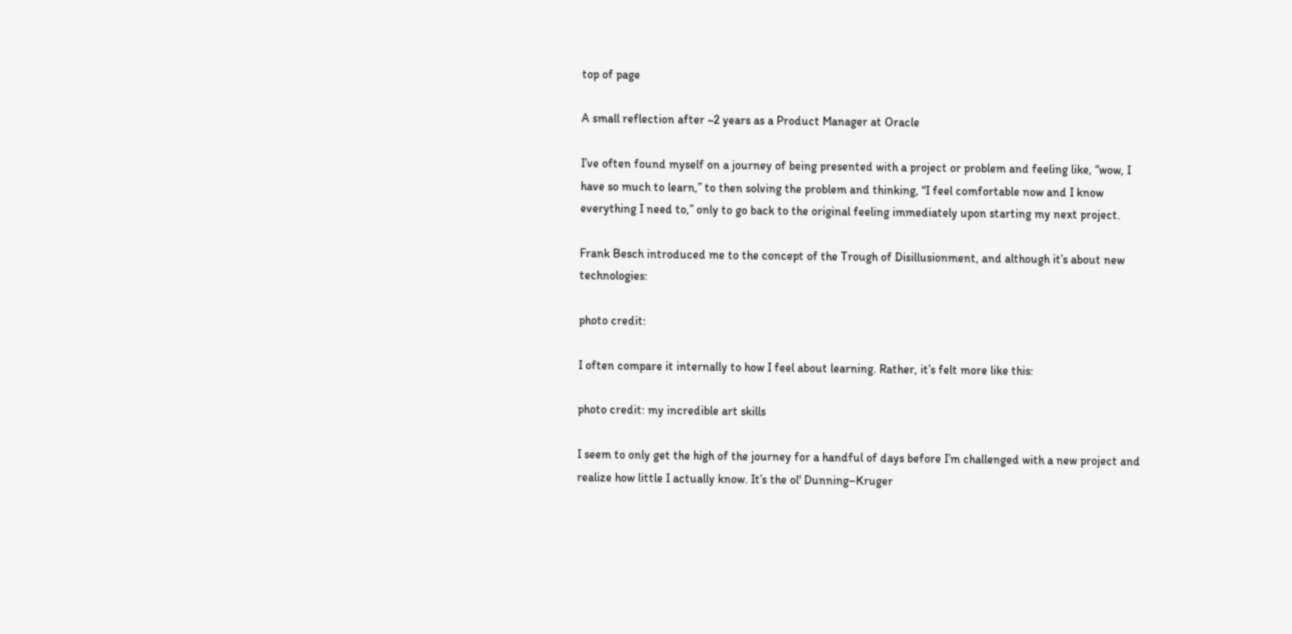top of page

A small reflection after ~2 years as a Product Manager at Oracle

I’ve often found myself on a journey of being presented with a project or problem and feeling like, “wow, I have so much to learn,” to then solving the problem and thinking, “I feel comfortable now and I know everything I need to,” only to go back to the original feeling immediately upon starting my next project.

Frank Besch introduced me to the concept of the Trough of Disillusionment, and although it’s about new technologies:

photo credit:

I often compare it internally to how I feel about learning. Rather, it’s felt more like this:

photo credit: my incredible art skills

I seem to only get the high of the journey for a handful of days before I’m challenged with a new project and realize how little I actually know. It’s the ol' Dunning–Kruger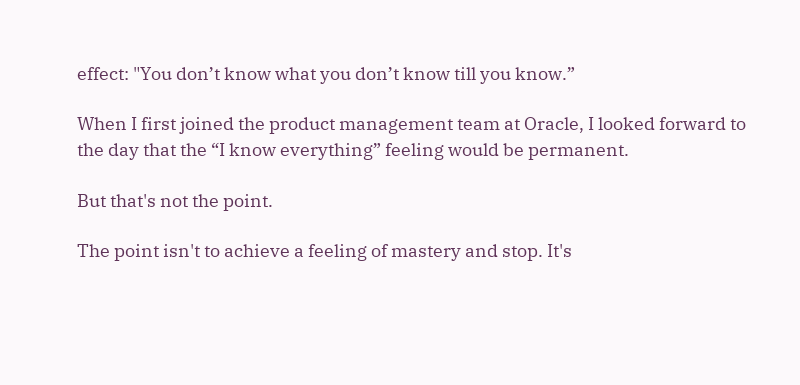effect: "You don’t know what you don’t know till you know.”

When I first joined the product management team at Oracle, I looked forward to the day that the “I know everything” feeling would be permanent.

But that's not the point.

The point isn't to achieve a feeling of mastery and stop. It's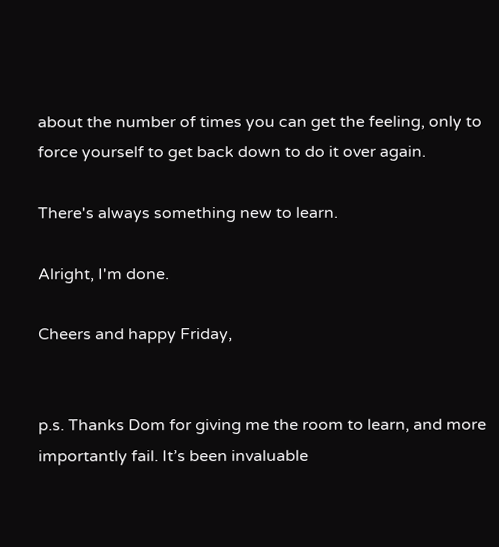about the number of times you can get the feeling, only to force yourself to get back down to do it over again.

There's always something new to learn.

Alright, I'm done.

Cheers and happy Friday,


p.s. Thanks Dom for giving me the room to learn, and more importantly fail. It’s been invaluable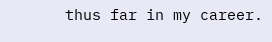thus far in my career.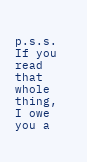p.s.s. If you read that whole thing, I owe you a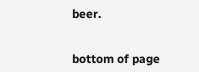beer.


bottom of page